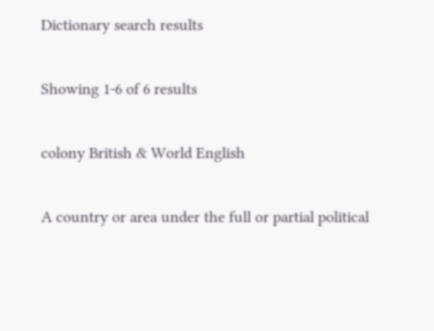Dictionary search results

Showing 1-6 of 6 results

colony British & World English

A country or area under the full or partial political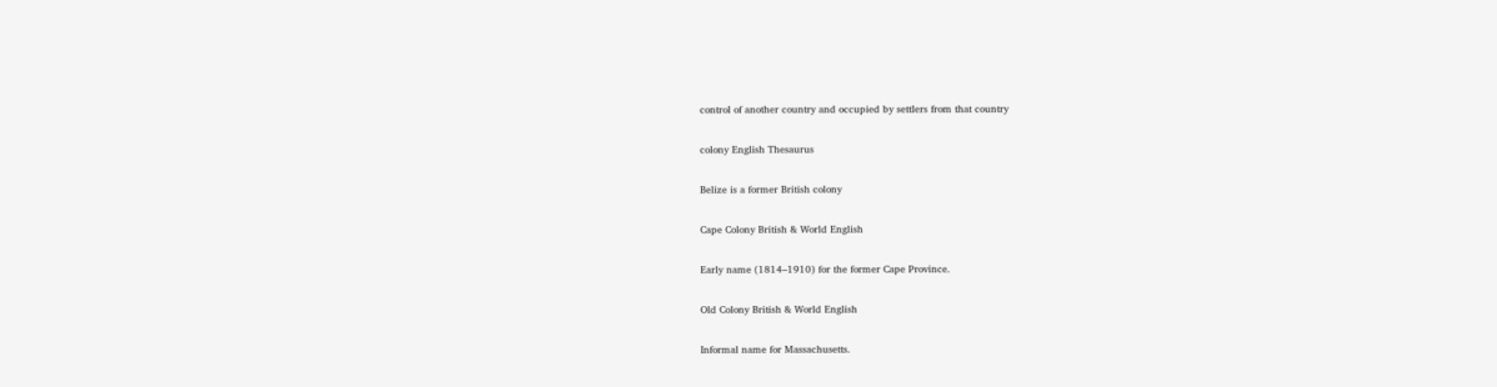control of another country and occupied by settlers from that country

colony English Thesaurus

Belize is a former British colony

Cape Colony British & World English

Early name (1814–1910) for the former Cape Province.

Old Colony British & World English

Informal name for Massachusetts.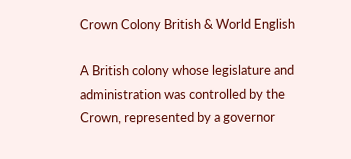Crown Colony British & World English

A British colony whose legislature and administration was controlled by the Crown, represented by a governor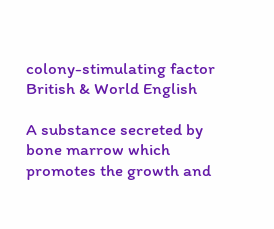colony-stimulating factor British & World English

A substance secreted by bone marrow which promotes the growth and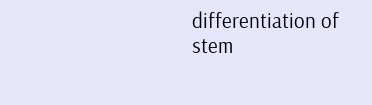differentiation of stem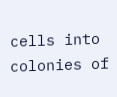cells into colonies of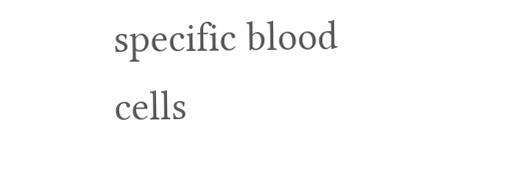specific blood cells